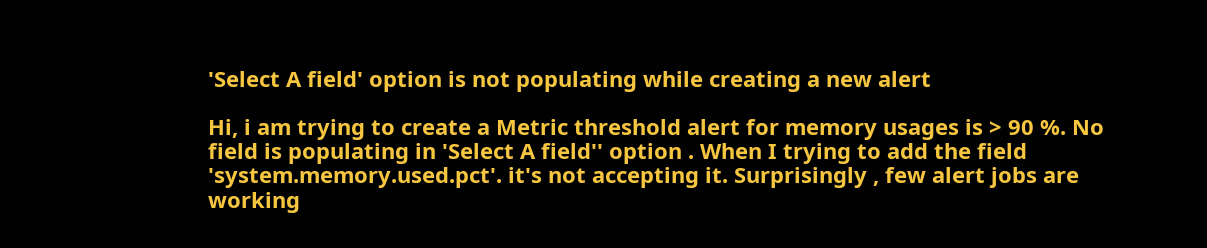'Select A field' option is not populating while creating a new alert

Hi, i am trying to create a Metric threshold alert for memory usages is > 90 %. No field is populating in 'Select A field'' option . When I trying to add the field 'system.memory.used.pct'. it's not accepting it. Surprisingly , few alert jobs are working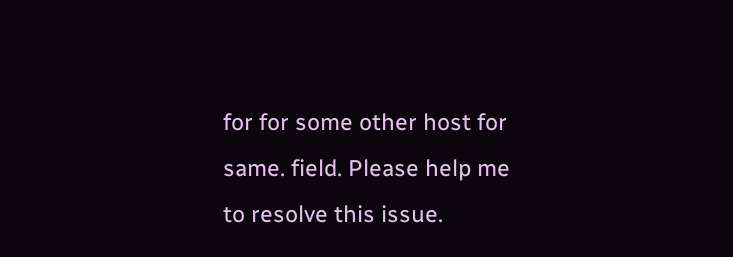for for some other host for same. field. Please help me to resolve this issue.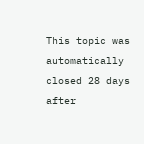This topic was automatically closed 28 days after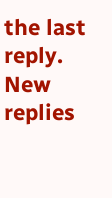the last reply. New replies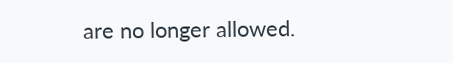are no longer allowed.